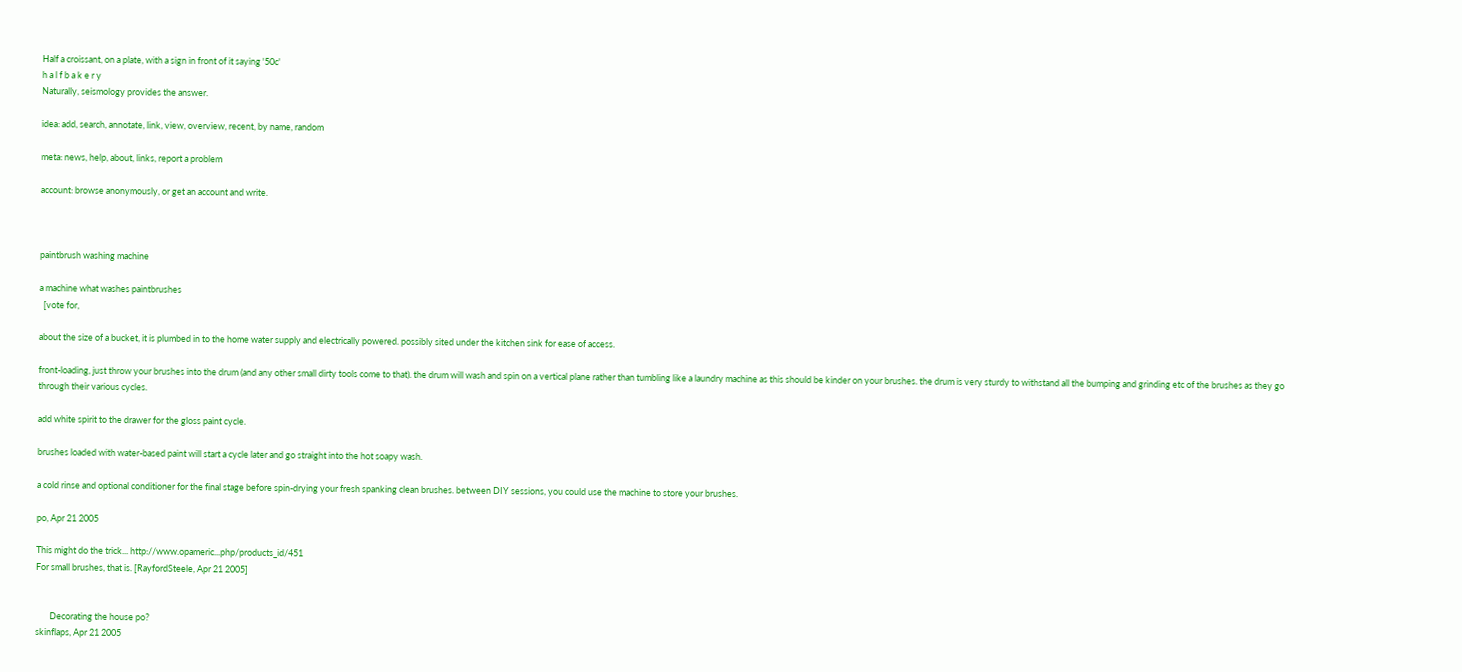Half a croissant, on a plate, with a sign in front of it saying '50c'
h a l f b a k e r y
Naturally, seismology provides the answer.

idea: add, search, annotate, link, view, overview, recent, by name, random

meta: news, help, about, links, report a problem

account: browse anonymously, or get an account and write.



paintbrush washing machine

a machine what washes paintbrushes
  [vote for,

about the size of a bucket, it is plumbed in to the home water supply and electrically powered. possibly sited under the kitchen sink for ease of access.

front-loading, just throw your brushes into the drum (and any other small dirty tools come to that). the drum will wash and spin on a vertical plane rather than tumbling like a laundry machine as this should be kinder on your brushes. the drum is very sturdy to withstand all the bumping and grinding etc of the brushes as they go through their various cycles.

add white spirit to the drawer for the gloss paint cycle.

brushes loaded with water-based paint will start a cycle later and go straight into the hot soapy wash.

a cold rinse and optional conditioner for the final stage before spin-drying your fresh spanking clean brushes. between DIY sessions, you could use the machine to store your brushes.

po, Apr 21 2005

This might do the trick... http://www.opameric...php/products_id/451
For small brushes, that is. [RayfordSteele, Apr 21 2005]


       Decorating the house po?
skinflaps, Apr 21 2005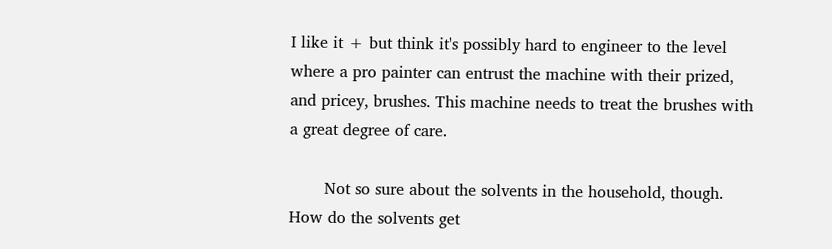I like it + but think it's possibly hard to engineer to the level where a pro painter can entrust the machine with their prized, and pricey, brushes. This machine needs to treat the brushes with a great degree of care.

       Not so sure about the solvents in the household, though. How do the solvents get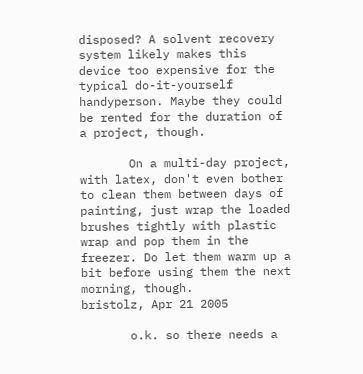disposed? A solvent recovery system likely makes this device too expensive for the typical do-it-yourself handyperson. Maybe they could be rented for the duration of a project, though.

       On a multi-day project, with latex, don't even bother to clean them between days of painting, just wrap the loaded brushes tightly with plastic wrap and pop them in the freezer. Do let them warm up a bit before using them the next morning, though.
bristolz, Apr 21 2005

       o.k. so there needs a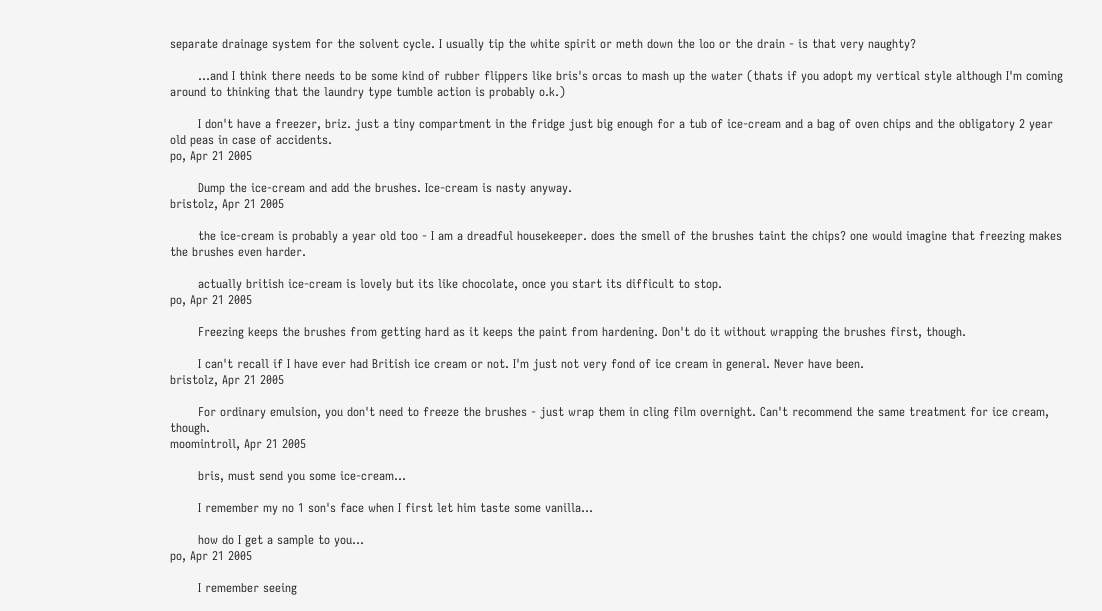separate drainage system for the solvent cycle. I usually tip the white spirit or meth down the loo or the drain - is that very naughty?

       ...and I think there needs to be some kind of rubber flippers like bris's orcas to mash up the water (thats if you adopt my vertical style although I'm coming around to thinking that the laundry type tumble action is probably o.k.)

       I don't have a freezer, briz. just a tiny compartment in the fridge just big enough for a tub of ice-cream and a bag of oven chips and the obligatory 2 year old peas in case of accidents.
po, Apr 21 2005

       Dump the ice-cream and add the brushes. Ice-cream is nasty anyway.
bristolz, Apr 21 2005

       the ice-cream is probably a year old too - I am a dreadful housekeeper. does the smell of the brushes taint the chips? one would imagine that freezing makes the brushes even harder.

       actually british ice-cream is lovely but its like chocolate, once you start its difficult to stop.
po, Apr 21 2005

       Freezing keeps the brushes from getting hard as it keeps the paint from hardening. Don't do it without wrapping the brushes first, though.

       I can't recall if I have ever had British ice cream or not. I'm just not very fond of ice cream in general. Never have been.
bristolz, Apr 21 2005

       For ordinary emulsion, you don't need to freeze the brushes - just wrap them in cling film overnight. Can't recommend the same treatment for ice cream, though.
moomintroll, Apr 21 2005

       bris, must send you some ice-cream...

       I remember my no 1 son's face when I first let him taste some vanilla...

       how do I get a sample to you...
po, Apr 21 2005

       I remember seeing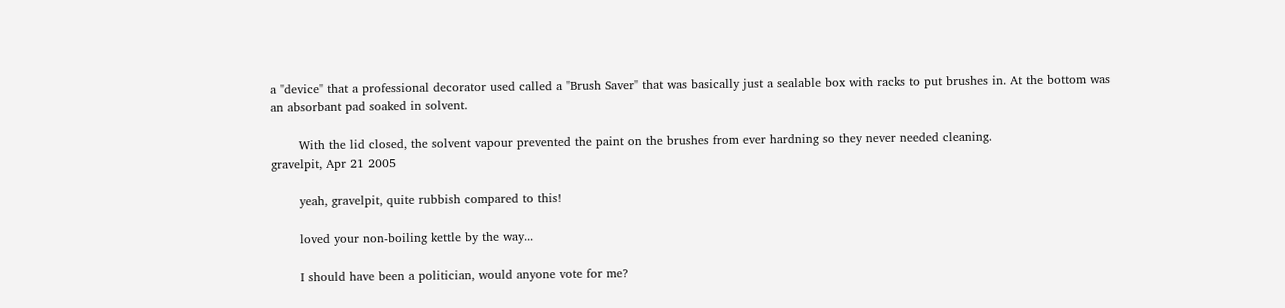a "device" that a professional decorator used called a "Brush Saver" that was basically just a sealable box with racks to put brushes in. At the bottom was an absorbant pad soaked in solvent.

       With the lid closed, the solvent vapour prevented the paint on the brushes from ever hardning so they never needed cleaning.
gravelpit, Apr 21 2005

       yeah, gravelpit, quite rubbish compared to this!

       loved your non-boiling kettle by the way...

       I should have been a politician, would anyone vote for me?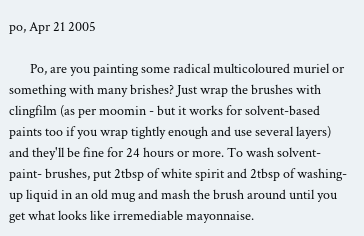po, Apr 21 2005

       Po, are you painting some radical multicoloured muriel or something with many brishes? Just wrap the brushes with clingfilm (as per moomin - but it works for solvent-based paints too if you wrap tightly enough and use several layers) and they'll be fine for 24 hours or more. To wash solvent-paint- brushes, put 2tbsp of white spirit and 2tbsp of washing-up liquid in an old mug and mash the brush around until you get what looks like irremediable mayonnaise.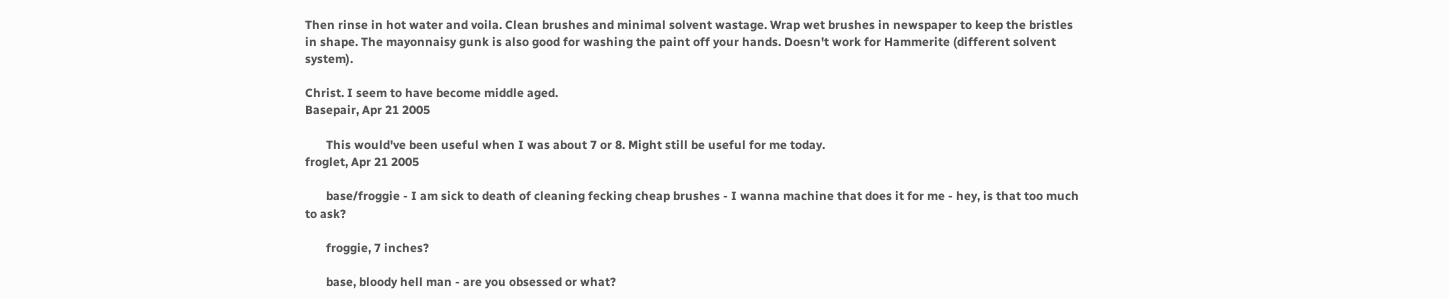Then rinse in hot water and voila. Clean brushes and minimal solvent wastage. Wrap wet brushes in newspaper to keep the bristles in shape. The mayonnaisy gunk is also good for washing the paint off your hands. Doesn't work for Hammerite (different solvent system).

Christ. I seem to have become middle aged.
Basepair, Apr 21 2005

       This would've been useful when I was about 7 or 8. Might still be useful for me today.
froglet, Apr 21 2005

       base/froggie - I am sick to death of cleaning fecking cheap brushes - I wanna machine that does it for me - hey, is that too much to ask?

       froggie, 7 inches?

       base, bloody hell man - are you obsessed or what?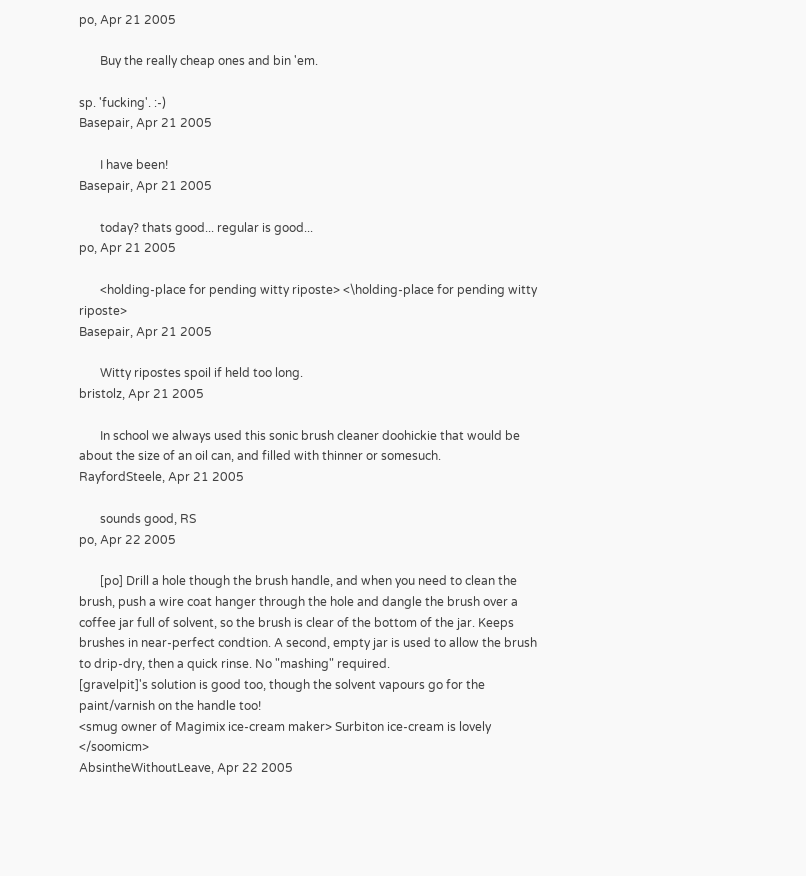po, Apr 21 2005

       Buy the really cheap ones and bin 'em.

sp. 'fucking'. :-)
Basepair, Apr 21 2005

       I have been!
Basepair, Apr 21 2005

       today? thats good... regular is good...
po, Apr 21 2005

       <holding-place for pending witty riposte> <\holding-place for pending witty riposte>
Basepair, Apr 21 2005

       Witty ripostes spoil if held too long.
bristolz, Apr 21 2005

       In school we always used this sonic brush cleaner doohickie that would be about the size of an oil can, and filled with thinner or somesuch.
RayfordSteele, Apr 21 2005

       sounds good, RS
po, Apr 22 2005

       [po] Drill a hole though the brush handle, and when you need to clean the brush, push a wire coat hanger through the hole and dangle the brush over a coffee jar full of solvent, so the brush is clear of the bottom of the jar. Keeps brushes in near-perfect condtion. A second, empty jar is used to allow the brush to drip-dry, then a quick rinse. No "mashing" required.
[gravelpit]'s solution is good too, though the solvent vapours go for the paint/varnish on the handle too!
<smug owner of Magimix ice-cream maker> Surbiton ice-cream is lovely </soomicm>
AbsintheWithoutLeave, Apr 22 2005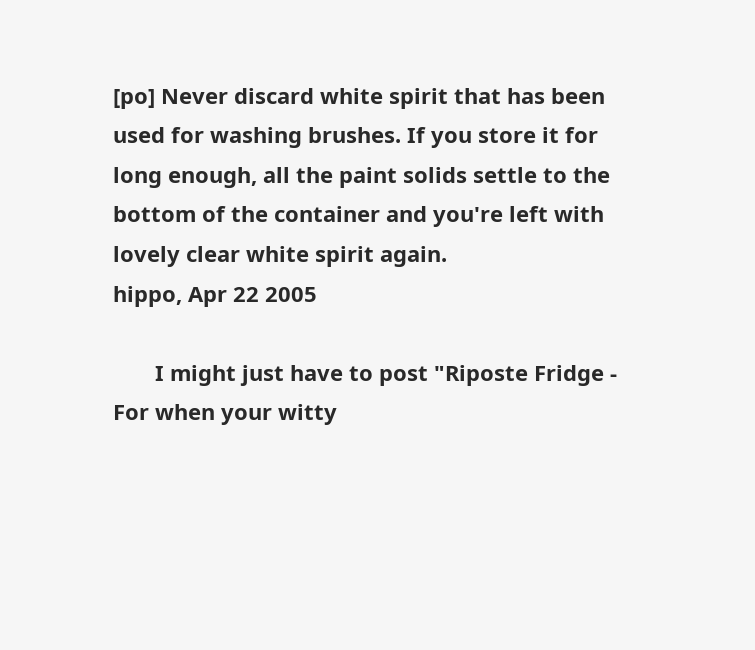[po] Never discard white spirit that has been used for washing brushes. If you store it for long enough, all the paint solids settle to the bottom of the container and you're left with lovely clear white spirit again.
hippo, Apr 22 2005

       I might just have to post "Riposte Fridge - For when your witty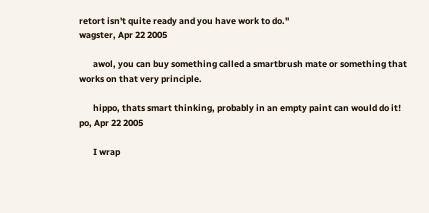retort isn't quite ready and you have work to do."
wagster, Apr 22 2005

       awol, you can buy something called a smartbrush mate or something that works on that very principle.

       hippo, thats smart thinking, probably in an empty paint can would do it!
po, Apr 22 2005

       I wrap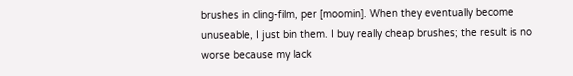brushes in cling-film, per [moomin]. When they eventually become unuseable, I just bin them. I buy really cheap brushes; the result is no worse because my lack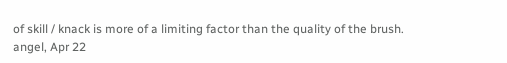of skill / knack is more of a limiting factor than the quality of the brush.
angel, Apr 22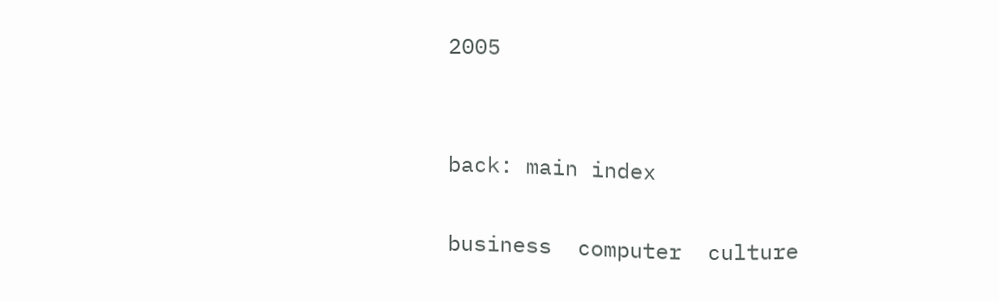2005


back: main index

business  computer  culture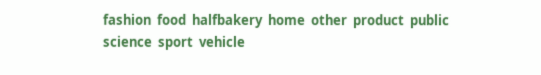fashion  food  halfbakery  home  other  product  public  science  sport  vehicle